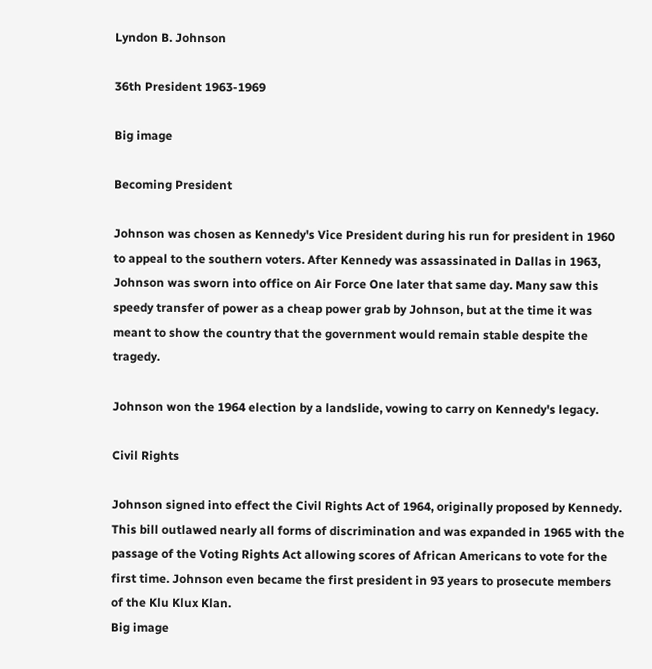Lyndon B. Johnson

36th President 1963-1969

Big image

Becoming President

Johnson was chosen as Kennedy's Vice President during his run for president in 1960 to appeal to the southern voters. After Kennedy was assassinated in Dallas in 1963, Johnson was sworn into office on Air Force One later that same day. Many saw this speedy transfer of power as a cheap power grab by Johnson, but at the time it was meant to show the country that the government would remain stable despite the tragedy.

Johnson won the 1964 election by a landslide, vowing to carry on Kennedy's legacy.

Civil Rights

Johnson signed into effect the Civil Rights Act of 1964, originally proposed by Kennedy. This bill outlawed nearly all forms of discrimination and was expanded in 1965 with the passage of the Voting Rights Act allowing scores of African Americans to vote for the first time. Johnson even became the first president in 93 years to prosecute members of the Klu Klux Klan.
Big image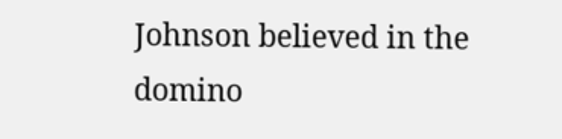Johnson believed in the domino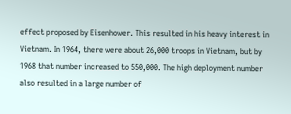effect proposed by Eisenhower. This resulted in his heavy interest in Vietnam. In 1964, there were about 26,000 troops in Vietnam, but by 1968 that number increased to 550,000. The high deployment number also resulted in a large number of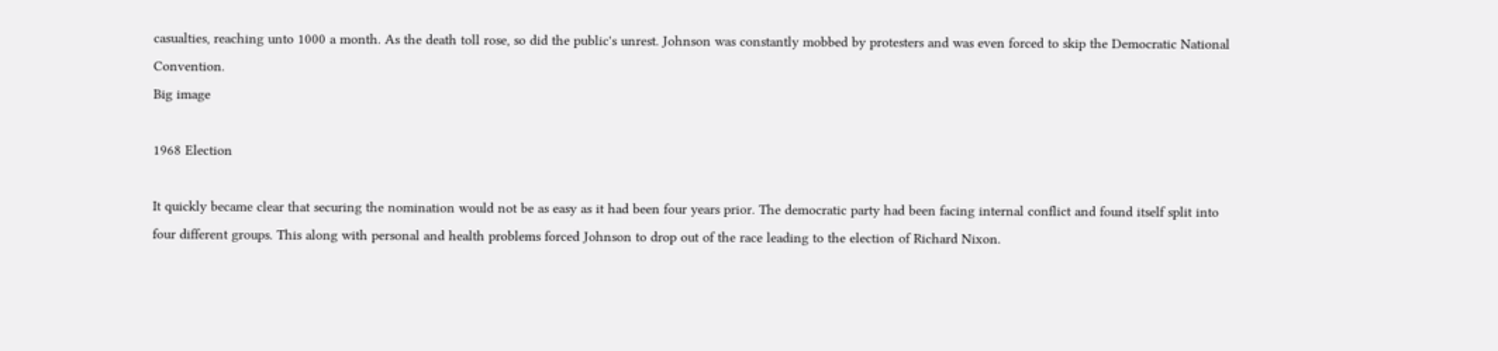casualties, reaching unto 1000 a month. As the death toll rose, so did the public's unrest. Johnson was constantly mobbed by protesters and was even forced to skip the Democratic National Convention.
Big image

1968 Election

It quickly became clear that securing the nomination would not be as easy as it had been four years prior. The democratic party had been facing internal conflict and found itself split into four different groups. This along with personal and health problems forced Johnson to drop out of the race leading to the election of Richard Nixon.